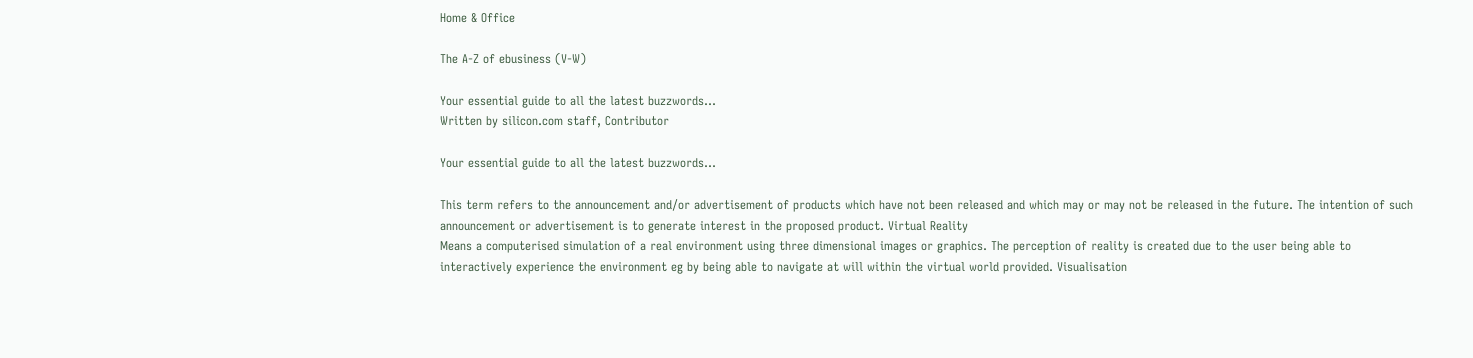Home & Office

The A-Z of ebusiness (V-W)

Your essential guide to all the latest buzzwords...
Written by silicon.com staff, Contributor

Your essential guide to all the latest buzzwords...

This term refers to the announcement and/or advertisement of products which have not been released and which may or may not be released in the future. The intention of such announcement or advertisement is to generate interest in the proposed product. Virtual Reality
Means a computerised simulation of a real environment using three dimensional images or graphics. The perception of reality is created due to the user being able to interactively experience the environment eg by being able to navigate at will within the virtual world provided. Visualisation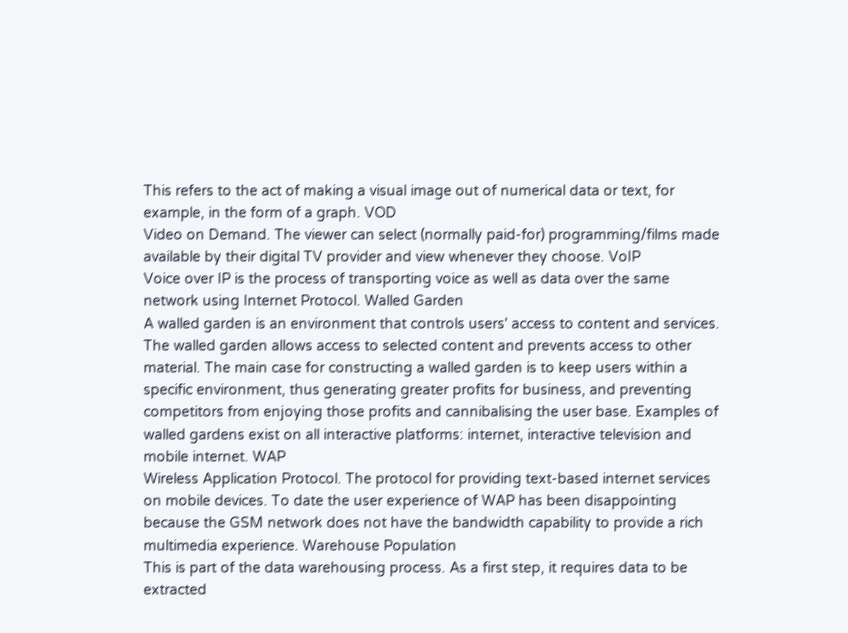This refers to the act of making a visual image out of numerical data or text, for example, in the form of a graph. VOD
Video on Demand. The viewer can select (normally paid-for) programming/films made available by their digital TV provider and view whenever they choose. VoIP
Voice over IP is the process of transporting voice as well as data over the same network using Internet Protocol. Walled Garden
A walled garden is an environment that controls users' access to content and services. The walled garden allows access to selected content and prevents access to other material. The main case for constructing a walled garden is to keep users within a specific environment, thus generating greater profits for business, and preventing competitors from enjoying those profits and cannibalising the user base. Examples of walled gardens exist on all interactive platforms: internet, interactive television and mobile internet. WAP
Wireless Application Protocol. The protocol for providing text-based internet services on mobile devices. To date the user experience of WAP has been disappointing because the GSM network does not have the bandwidth capability to provide a rich multimedia experience. Warehouse Population
This is part of the data warehousing process. As a first step, it requires data to be extracted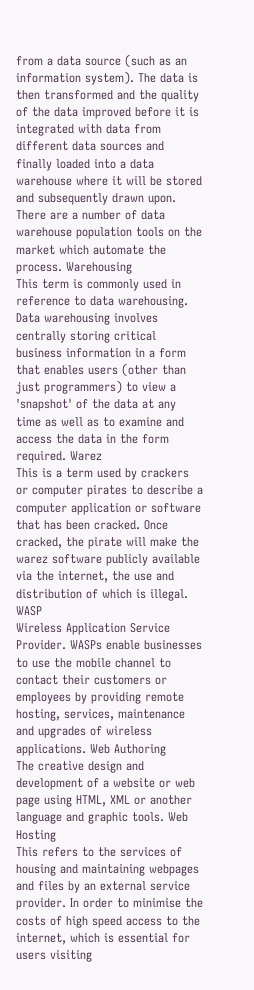from a data source (such as an information system). The data is then transformed and the quality of the data improved before it is integrated with data from different data sources and finally loaded into a data warehouse where it will be stored and subsequently drawn upon. There are a number of data warehouse population tools on the market which automate the process. Warehousing
This term is commonly used in reference to data warehousing. Data warehousing involves centrally storing critical business information in a form that enables users (other than just programmers) to view a 'snapshot' of the data at any time as well as to examine and access the data in the form required. Warez
This is a term used by crackers or computer pirates to describe a computer application or software that has been cracked. Once cracked, the pirate will make the warez software publicly available via the internet, the use and distribution of which is illegal. WASP
Wireless Application Service Provider. WASPs enable businesses to use the mobile channel to contact their customers or employees by providing remote hosting, services, maintenance and upgrades of wireless applications. Web Authoring
The creative design and development of a website or web page using HTML, XML or another language and graphic tools. Web Hosting
This refers to the services of housing and maintaining webpages and files by an external service provider. In order to minimise the costs of high speed access to the internet, which is essential for users visiting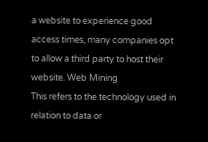a website to experience good access times, many companies opt to allow a third party to host their website. Web Mining
This refers to the technology used in relation to data or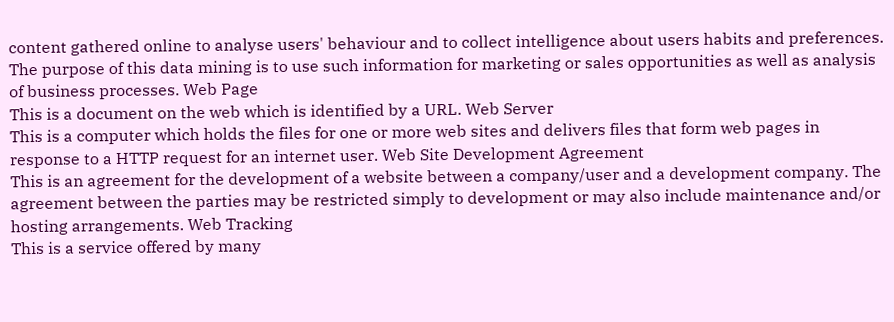content gathered online to analyse users' behaviour and to collect intelligence about users habits and preferences. The purpose of this data mining is to use such information for marketing or sales opportunities as well as analysis of business processes. Web Page
This is a document on the web which is identified by a URL. Web Server
This is a computer which holds the files for one or more web sites and delivers files that form web pages in response to a HTTP request for an internet user. Web Site Development Agreement
This is an agreement for the development of a website between a company/user and a development company. The agreement between the parties may be restricted simply to development or may also include maintenance and/or hosting arrangements. Web Tracking
This is a service offered by many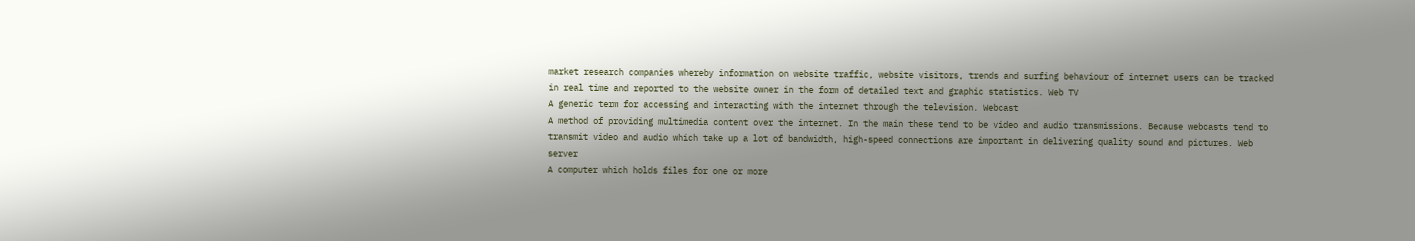market research companies whereby information on website traffic, website visitors, trends and surfing behaviour of internet users can be tracked in real time and reported to the website owner in the form of detailed text and graphic statistics. Web TV
A generic term for accessing and interacting with the internet through the television. Webcast
A method of providing multimedia content over the internet. In the main these tend to be video and audio transmissions. Because webcasts tend to transmit video and audio which take up a lot of bandwidth, high-speed connections are important in delivering quality sound and pictures. Web server
A computer which holds files for one or more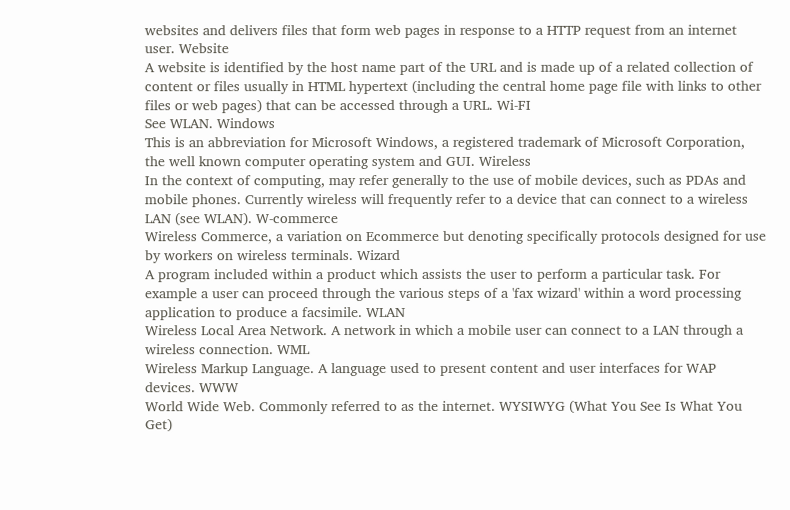websites and delivers files that form web pages in response to a HTTP request from an internet user. Website
A website is identified by the host name part of the URL and is made up of a related collection of content or files usually in HTML hypertext (including the central home page file with links to other files or web pages) that can be accessed through a URL. Wi-FI
See WLAN. Windows
This is an abbreviation for Microsoft Windows, a registered trademark of Microsoft Corporation, the well known computer operating system and GUI. Wireless
In the context of computing, may refer generally to the use of mobile devices, such as PDAs and mobile phones. Currently wireless will frequently refer to a device that can connect to a wireless LAN (see WLAN). W-commerce
Wireless Commerce, a variation on Ecommerce but denoting specifically protocols designed for use by workers on wireless terminals. Wizard
A program included within a product which assists the user to perform a particular task. For example a user can proceed through the various steps of a 'fax wizard' within a word processing application to produce a facsimile. WLAN
Wireless Local Area Network. A network in which a mobile user can connect to a LAN through a wireless connection. WML
Wireless Markup Language. A language used to present content and user interfaces for WAP devices. WWW
World Wide Web. Commonly referred to as the internet. WYSIWYG (What You See Is What You Get)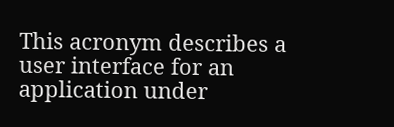This acronym describes a user interface for an application under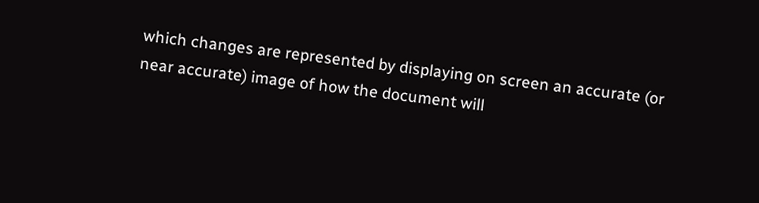which changes are represented by displaying on screen an accurate (or near accurate) image of how the document will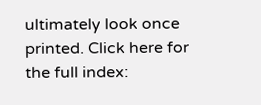ultimately look once printed. Click here for the full index: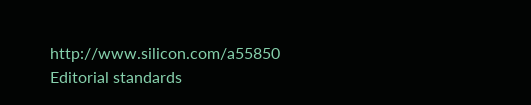http://www.silicon.com/a55850
Editorial standards